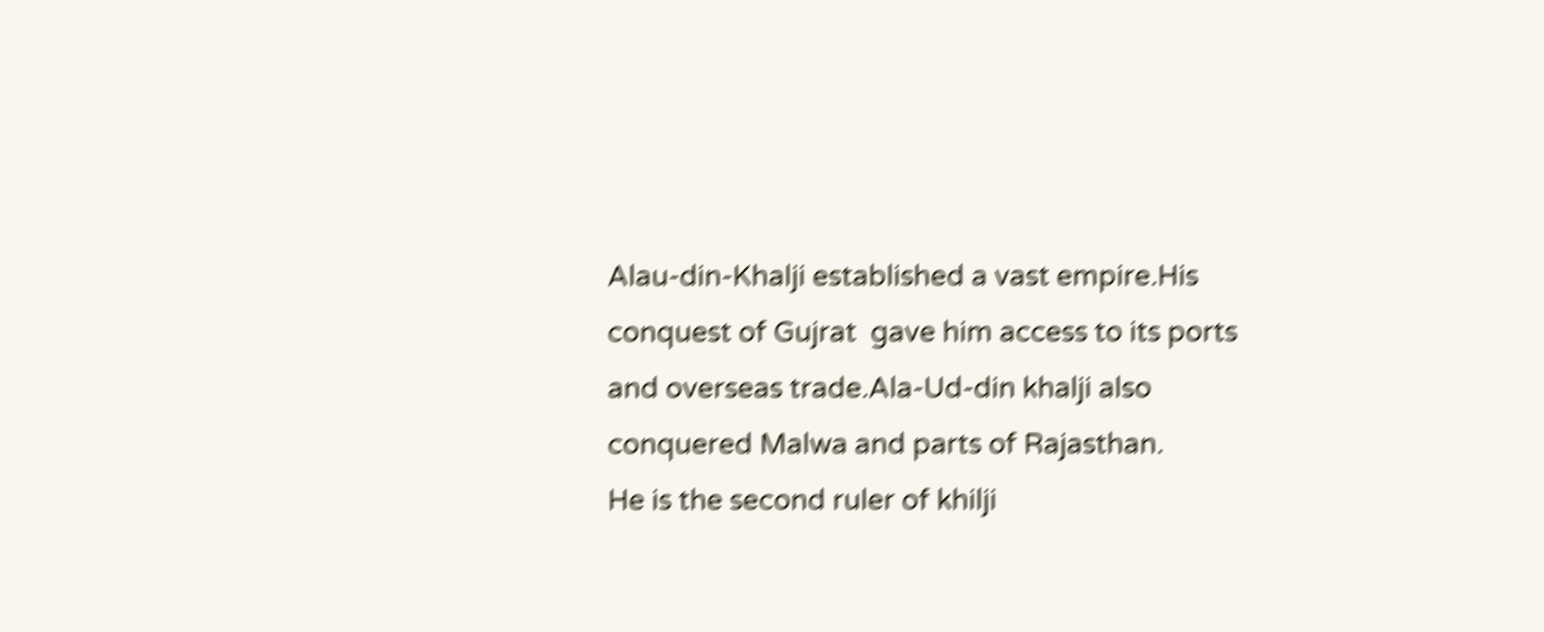Alau-din-Khalji established a vast empire.His conquest of Gujrat  gave him access to its ports and overseas trade.Ala-Ud-din khalji also conquered Malwa and parts of Rajasthan.
He is the second ruler of khilji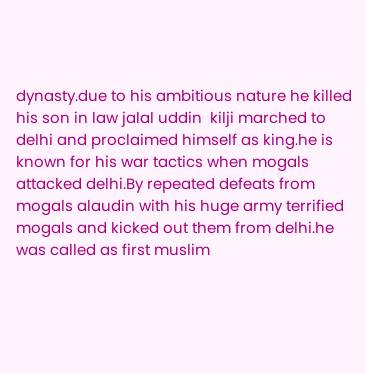dynasty.due to his ambitious nature he killed his son in law jalal uddin  kilji marched to delhi and proclaimed himself as king.he is known for his war tactics when mogals attacked delhi.By repeated defeats from mogals alaudin with his huge army terrified mogals and kicked out them from delhi.he was called as first muslim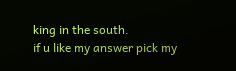king in the south.
if u like my answer pick my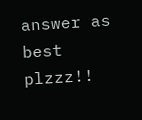answer as best plzzz!!